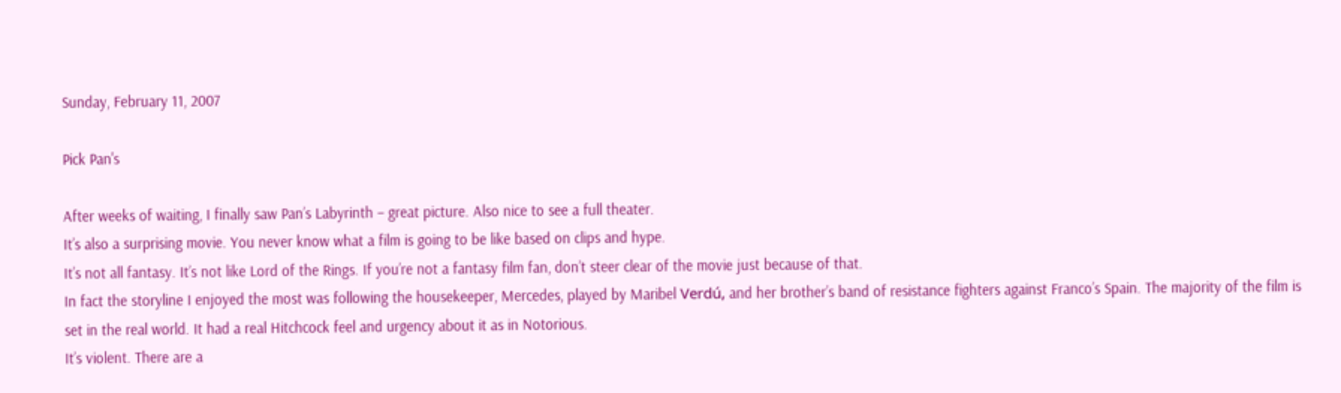Sunday, February 11, 2007

Pick Pan's

After weeks of waiting, I finally saw Pan’s Labyrinth – great picture. Also nice to see a full theater.
It’s also a surprising movie. You never know what a film is going to be like based on clips and hype.
It’s not all fantasy. It’s not like Lord of the Rings. If you’re not a fantasy film fan, don’t steer clear of the movie just because of that.
In fact the storyline I enjoyed the most was following the housekeeper, Mercedes, played by Maribel Verdú, and her brother’s band of resistance fighters against Franco’s Spain. The majority of the film is set in the real world. It had a real Hitchcock feel and urgency about it as in Notorious.
It’s violent. There are a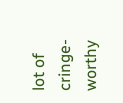lot of cringe-worthy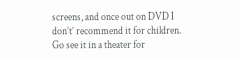screens, and once out on DVD I don’t’ recommend it for children.
Go see it in a theater for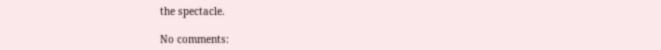the spectacle.

No comments: